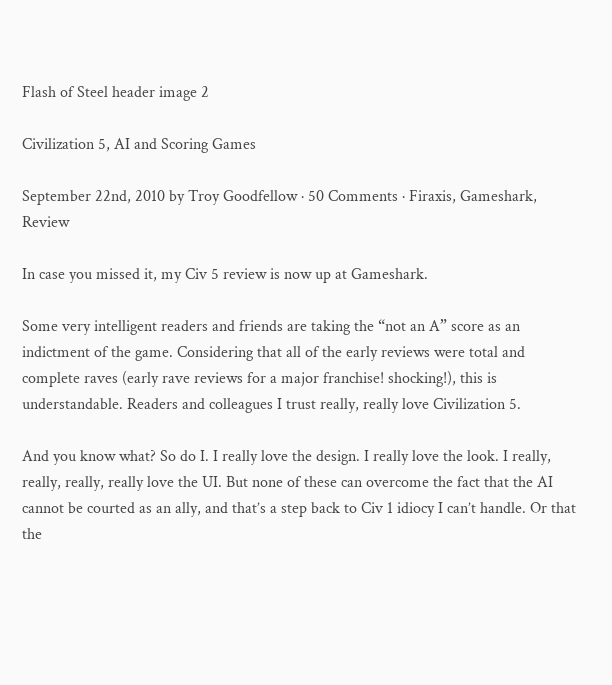Flash of Steel header image 2

Civilization 5, AI and Scoring Games

September 22nd, 2010 by Troy Goodfellow · 50 Comments · Firaxis, Gameshark, Review

In case you missed it, my Civ 5 review is now up at Gameshark.

Some very intelligent readers and friends are taking the “not an A” score as an indictment of the game. Considering that all of the early reviews were total and complete raves (early rave reviews for a major franchise! shocking!), this is understandable. Readers and colleagues I trust really, really love Civilization 5.

And you know what? So do I. I really love the design. I really love the look. I really, really, really, really love the UI. But none of these can overcome the fact that the AI cannot be courted as an ally, and that’s a step back to Civ 1 idiocy I can’t handle. Or that the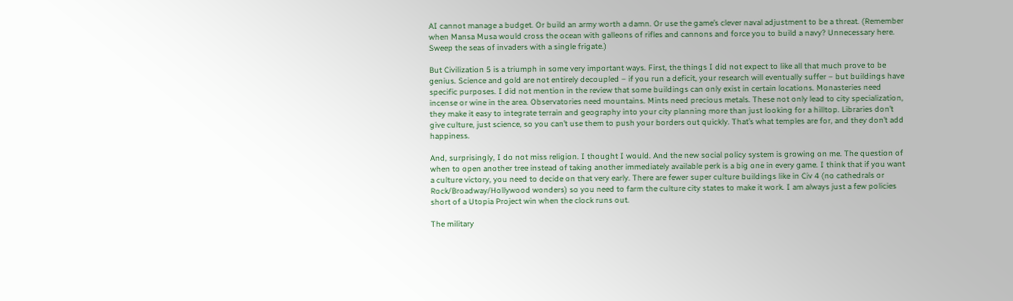AI cannot manage a budget. Or build an army worth a damn. Or use the game’s clever naval adjustment to be a threat. (Remember when Mansa Musa would cross the ocean with galleons of rifles and cannons and force you to build a navy? Unnecessary here. Sweep the seas of invaders with a single frigate.)

But Civilization 5 is a triumph in some very important ways. First, the things I did not expect to like all that much prove to be genius. Science and gold are not entirely decoupled – if you run a deficit, your research will eventually suffer – but buildings have specific purposes. I did not mention in the review that some buildings can only exist in certain locations. Monasteries need incense or wine in the area. Observatories need mountains. Mints need precious metals. These not only lead to city specialization, they make it easy to integrate terrain and geography into your city planning more than just looking for a hilltop. Libraries don’t give culture, just science, so you can’t use them to push your borders out quickly. That’s what temples are for, and they don’t add happiness.

And, surprisingly, I do not miss religion. I thought I would. And the new social policy system is growing on me. The question of when to open another tree instead of taking another immediately available perk is a big one in every game. I think that if you want a culture victory, you need to decide on that very early. There are fewer super culture buildings like in Civ 4 (no cathedrals or Rock/Broadway/Hollywood wonders) so you need to farm the culture city states to make it work. I am always just a few policies short of a Utopia Project win when the clock runs out.

The military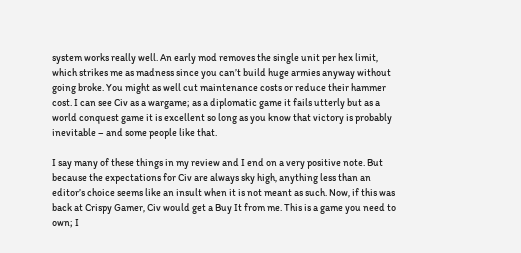system works really well. An early mod removes the single unit per hex limit, which strikes me as madness since you can’t build huge armies anyway without going broke. You might as well cut maintenance costs or reduce their hammer cost. I can see Civ as a wargame; as a diplomatic game it fails utterly but as a world conquest game it is excellent so long as you know that victory is probably inevitable – and some people like that.

I say many of these things in my review and I end on a very positive note. But because the expectations for Civ are always sky high, anything less than an editor’s choice seems like an insult when it is not meant as such. Now, if this was back at Crispy Gamer, Civ would get a Buy It from me. This is a game you need to own; I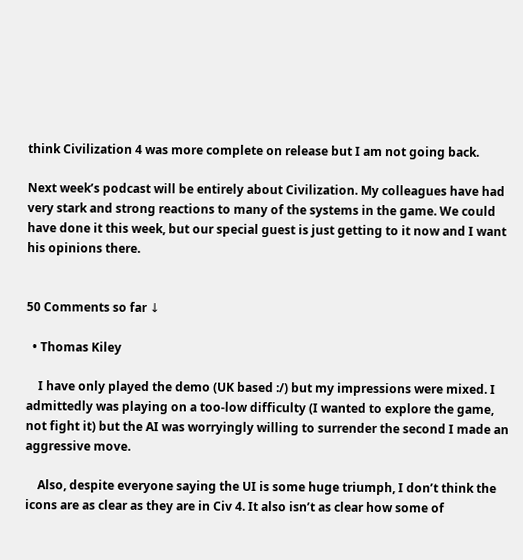think Civilization 4 was more complete on release but I am not going back.

Next week’s podcast will be entirely about Civilization. My colleagues have had very stark and strong reactions to many of the systems in the game. We could have done it this week, but our special guest is just getting to it now and I want his opinions there.


50 Comments so far ↓

  • Thomas Kiley

    I have only played the demo (UK based :/) but my impressions were mixed. I admittedly was playing on a too-low difficulty (I wanted to explore the game, not fight it) but the AI was worryingly willing to surrender the second I made an aggressive move.

    Also, despite everyone saying the UI is some huge triumph, I don’t think the icons are as clear as they are in Civ 4. It also isn’t as clear how some of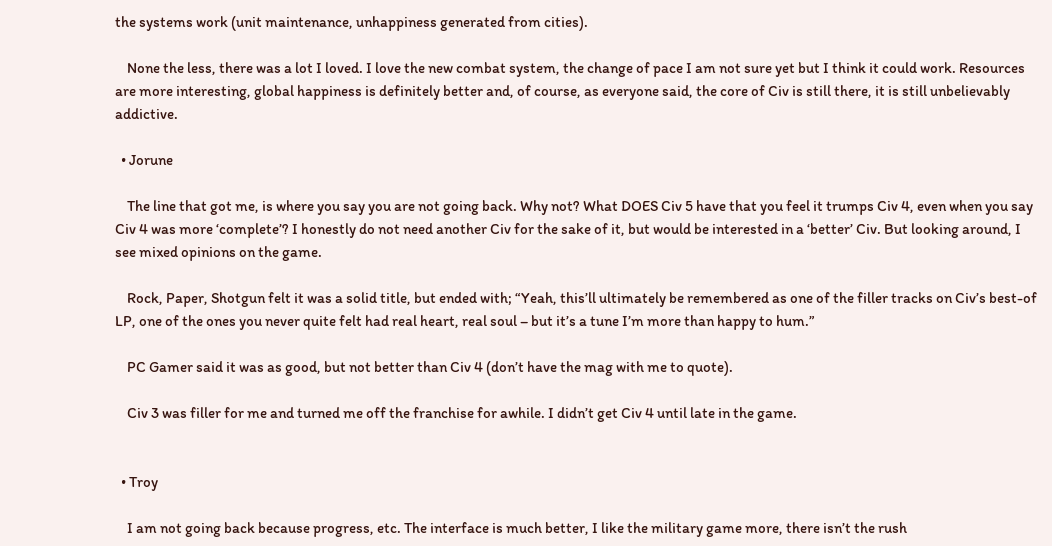the systems work (unit maintenance, unhappiness generated from cities).

    None the less, there was a lot I loved. I love the new combat system, the change of pace I am not sure yet but I think it could work. Resources are more interesting, global happiness is definitely better and, of course, as everyone said, the core of Civ is still there, it is still unbelievably addictive.

  • Jorune

    The line that got me, is where you say you are not going back. Why not? What DOES Civ 5 have that you feel it trumps Civ 4, even when you say Civ 4 was more ‘complete’? I honestly do not need another Civ for the sake of it, but would be interested in a ‘better’ Civ. But looking around, I see mixed opinions on the game.

    Rock, Paper, Shotgun felt it was a solid title, but ended with; “Yeah, this’ll ultimately be remembered as one of the filler tracks on Civ’s best-of LP, one of the ones you never quite felt had real heart, real soul – but it’s a tune I’m more than happy to hum.”

    PC Gamer said it was as good, but not better than Civ 4 (don’t have the mag with me to quote).

    Civ 3 was filler for me and turned me off the franchise for awhile. I didn’t get Civ 4 until late in the game.


  • Troy

    I am not going back because progress, etc. The interface is much better, I like the military game more, there isn’t the rush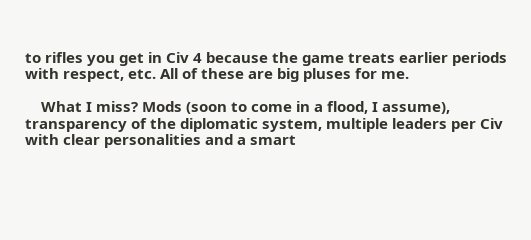to rifles you get in Civ 4 because the game treats earlier periods with respect, etc. All of these are big pluses for me.

    What I miss? Mods (soon to come in a flood, I assume), transparency of the diplomatic system, multiple leaders per Civ with clear personalities and a smart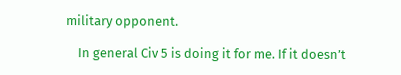military opponent.

    In general Civ 5 is doing it for me. If it doesn’t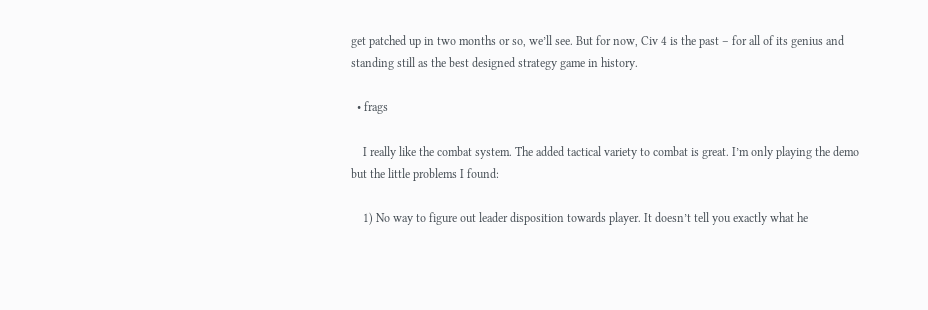get patched up in two months or so, we’ll see. But for now, Civ 4 is the past – for all of its genius and standing still as the best designed strategy game in history.

  • frags

    I really like the combat system. The added tactical variety to combat is great. I’m only playing the demo but the little problems I found:

    1) No way to figure out leader disposition towards player. It doesn’t tell you exactly what he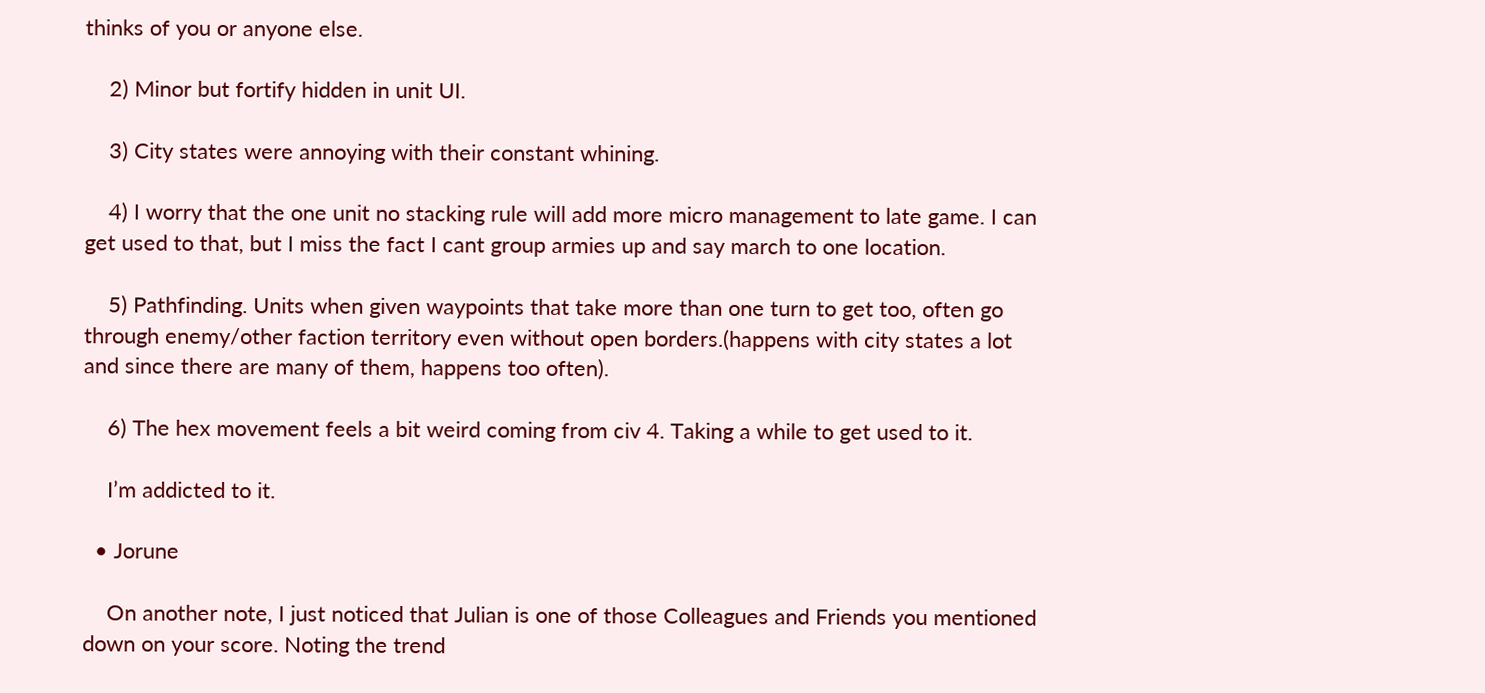thinks of you or anyone else.

    2) Minor but fortify hidden in unit UI.

    3) City states were annoying with their constant whining.

    4) I worry that the one unit no stacking rule will add more micro management to late game. I can get used to that, but I miss the fact I cant group armies up and say march to one location.

    5) Pathfinding. Units when given waypoints that take more than one turn to get too, often go through enemy/other faction territory even without open borders.(happens with city states a lot and since there are many of them, happens too often).

    6) The hex movement feels a bit weird coming from civ 4. Taking a while to get used to it.

    I’m addicted to it.

  • Jorune

    On another note, I just noticed that Julian is one of those Colleagues and Friends you mentioned down on your score. Noting the trend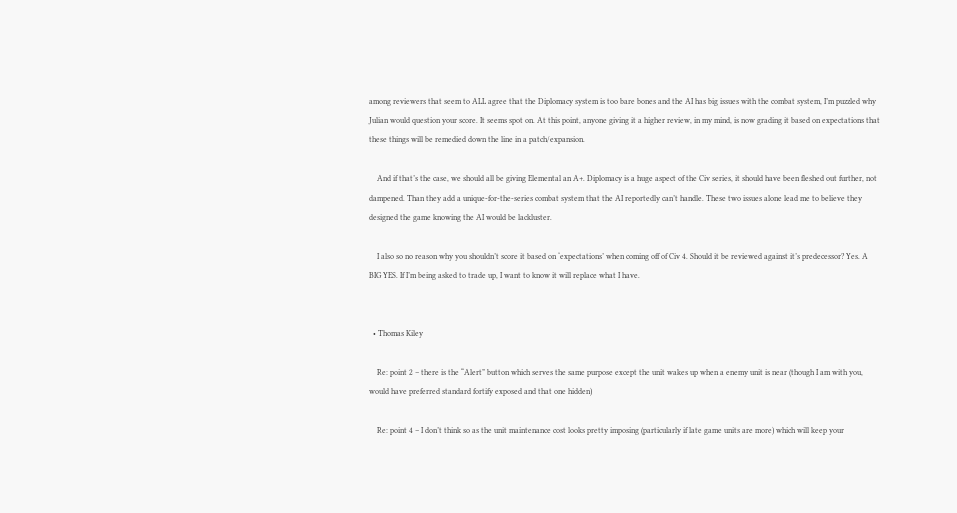among reviewers that seem to ALL agree that the Diplomacy system is too bare bones and the AI has big issues with the combat system, I’m puzzled why Julian would question your score. It seems spot on. At this point, anyone giving it a higher review, in my mind, is now grading it based on expectations that these things will be remedied down the line in a patch/expansion.

    And if that’s the case, we should all be giving Elemental an A+. Diplomacy is a huge aspect of the Civ series, it should have been fleshed out further, not dampened. Than they add a unique-for-the-series combat system that the AI reportedly can’t handle. These two issues alone lead me to believe they designed the game knowing the AI would be lackluster.

    I also so no reason why you shouldn’t score it based on ‘expectations’ when coming off of Civ 4. Should it be reviewed against it’s predecessor? Yes. A BIG YES. If I’m being asked to trade up, I want to know it will replace what I have.


  • Thomas Kiley

    Re: point 2 – there is the “Alert” button which serves the same purpose except the unit wakes up when a enemy unit is near (though I am with you, would have preferred standard fortify exposed and that one hidden)

    Re: point 4 – I don’t think so as the unit maintenance cost looks pretty imposing (particularly if late game units are more) which will keep your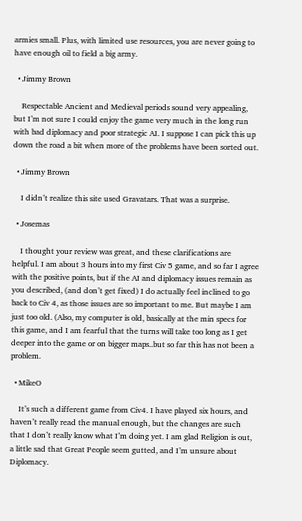armies small. Plus, with limited use resources, you are never going to have enough oil to field a big army.

  • Jimmy Brown

    Respectable Ancient and Medieval periods sound very appealing, but I’m not sure I could enjoy the game very much in the long run with bad diplomacy and poor strategic AI. I suppose I can pick this up down the road a bit when more of the problems have been sorted out.

  • Jimmy Brown

    I didn’t realize this site used Gravatars. That was a surprise.

  • Josemas

    I thought your review was great, and these clarifications are helpful. I am about 3 hours into my first Civ 5 game, and so far I agree with the positive points, but if the AI and diplomacy issues remain as you described, (and don’t get fixed) I do actually feel inclined to go back to Civ 4, as those issues are so important to me. But maybe I am just too old. (Also, my computer is old, basically at the min specs for this game, and I am fearful that the turns will take too long as I get deeper into the game or on bigger maps..but so far this has not been a problem.

  • MikeO

    It’s such a different game from Civ4. I have played six hours, and haven’t really read the manual enough, but the changes are such that I don’t really know what I’m doing yet. I am glad Religion is out, a little sad that Great People seem gutted, and I’m unsure about Diplomacy.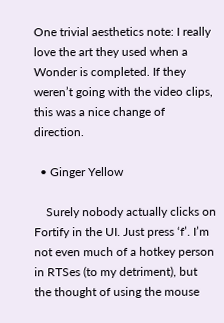One trivial aesthetics note: I really love the art they used when a Wonder is completed. If they weren’t going with the video clips, this was a nice change of direction.

  • Ginger Yellow

    Surely nobody actually clicks on Fortify in the UI. Just press ‘f’. I’m not even much of a hotkey person in RTSes (to my detriment), but the thought of using the mouse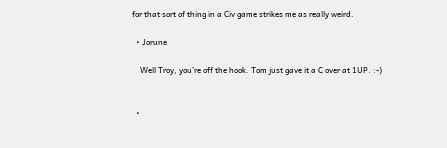for that sort of thing in a Civ game strikes me as really weird.

  • Jorune

    Well Troy, you’re off the hook. Tom just gave it a C over at 1UP. :-)


  •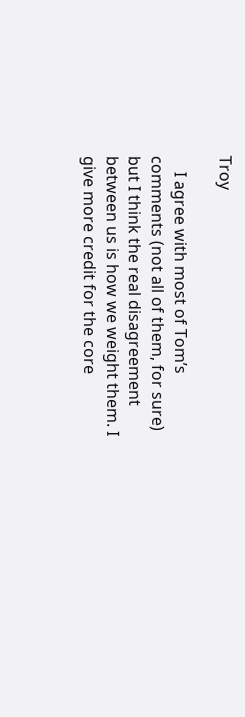Troy

    I agree with most of Tom’s comments (not all of them, for sure) but I think the real disagreement between us is how we weight them. I give more credit for the core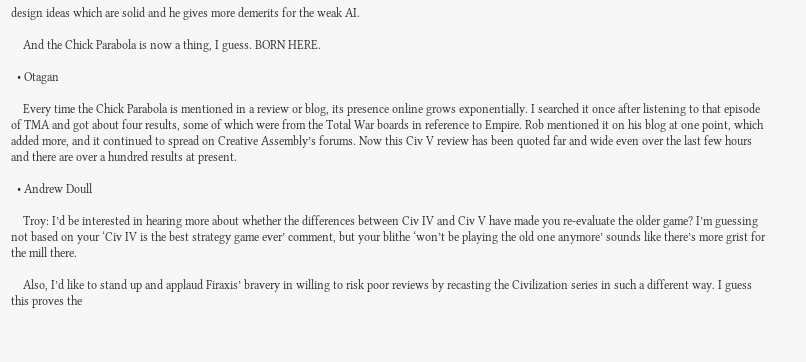design ideas which are solid and he gives more demerits for the weak AI.

    And the Chick Parabola is now a thing, I guess. BORN HERE.

  • Otagan

    Every time the Chick Parabola is mentioned in a review or blog, its presence online grows exponentially. I searched it once after listening to that episode of TMA and got about four results, some of which were from the Total War boards in reference to Empire. Rob mentioned it on his blog at one point, which added more, and it continued to spread on Creative Assembly’s forums. Now this Civ V review has been quoted far and wide even over the last few hours and there are over a hundred results at present.

  • Andrew Doull

    Troy: I’d be interested in hearing more about whether the differences between Civ IV and Civ V have made you re-evaluate the older game? I’m guessing not based on your ‘Civ IV is the best strategy game ever’ comment, but your blithe ‘won’t be playing the old one anymore’ sounds like there’s more grist for the mill there.

    Also, I’d like to stand up and applaud Firaxis’ bravery in willing to risk poor reviews by recasting the Civilization series in such a different way. I guess this proves the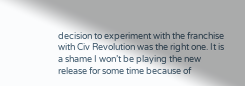decision to experiment with the franchise with Civ Revolution was the right one. It is a shame I won’t be playing the new release for some time because of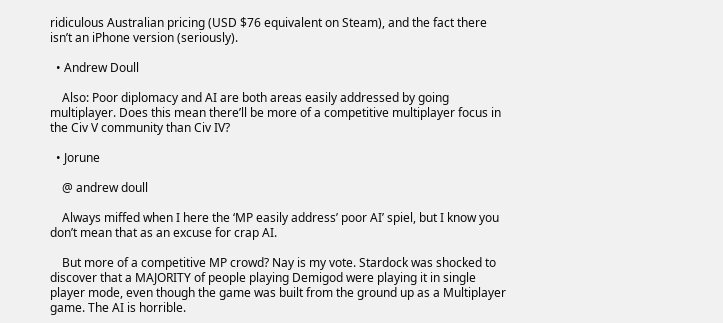ridiculous Australian pricing (USD $76 equivalent on Steam), and the fact there isn’t an iPhone version (seriously).

  • Andrew Doull

    Also: Poor diplomacy and AI are both areas easily addressed by going multiplayer. Does this mean there’ll be more of a competitive multiplayer focus in the Civ V community than Civ IV?

  • Jorune

    @ andrew doull

    Always miffed when I here the ‘MP easily address’ poor AI’ spiel, but I know you don’t mean that as an excuse for crap AI.

    But more of a competitive MP crowd? Nay is my vote. Stardock was shocked to discover that a MAJORITY of people playing Demigod were playing it in single player mode, even though the game was built from the ground up as a Multiplayer game. The AI is horrible.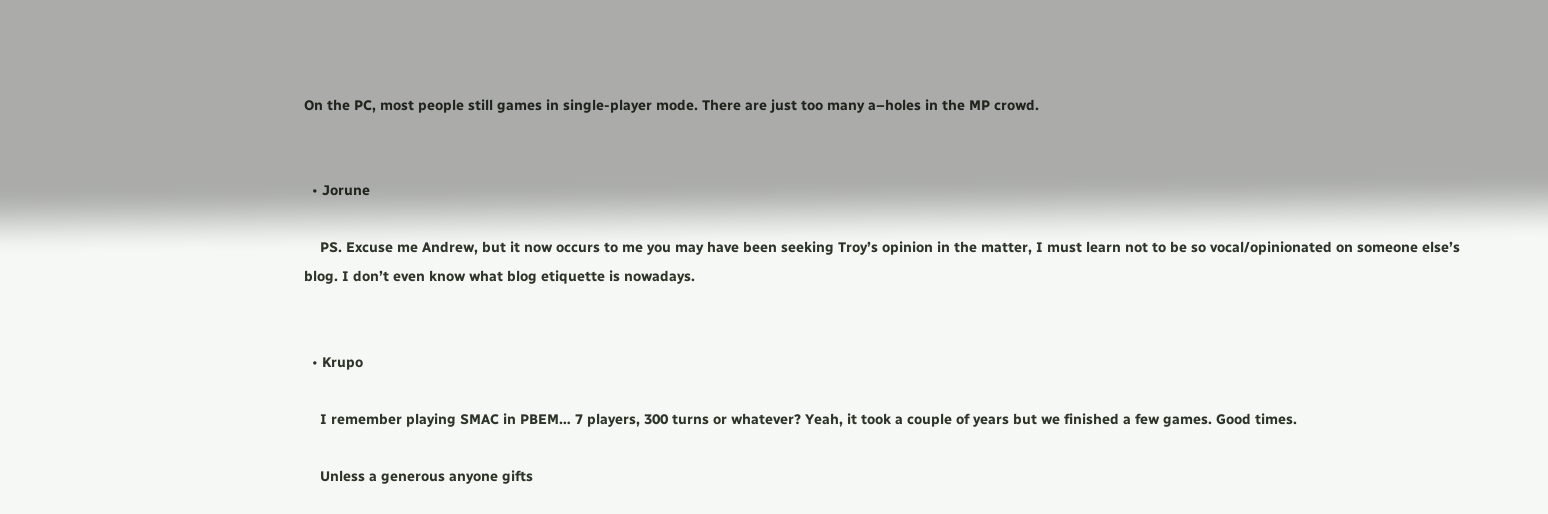On the PC, most people still games in single-player mode. There are just too many a–holes in the MP crowd.


  • Jorune

    PS. Excuse me Andrew, but it now occurs to me you may have been seeking Troy’s opinion in the matter, I must learn not to be so vocal/opinionated on someone else’s blog. I don’t even know what blog etiquette is nowadays.


  • Krupo

    I remember playing SMAC in PBEM… 7 players, 300 turns or whatever? Yeah, it took a couple of years but we finished a few games. Good times.

    Unless a generous anyone gifts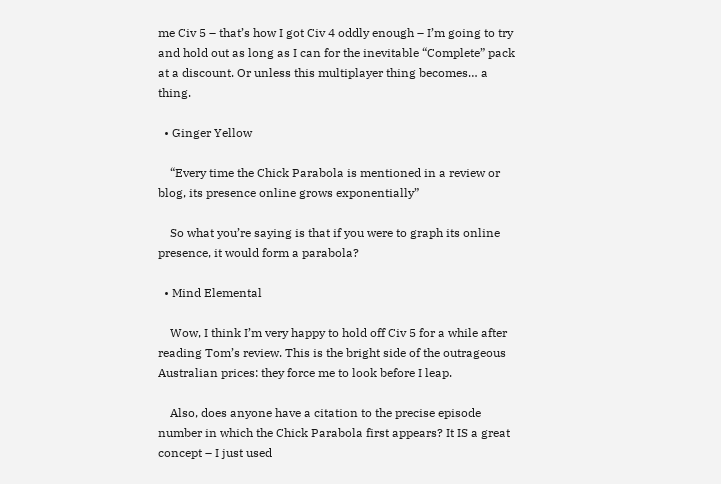me Civ 5 – that’s how I got Civ 4 oddly enough – I’m going to try and hold out as long as I can for the inevitable “Complete” pack at a discount. Or unless this multiplayer thing becomes… a thing.

  • Ginger Yellow

    “Every time the Chick Parabola is mentioned in a review or blog, its presence online grows exponentially”

    So what you’re saying is that if you were to graph its online presence, it would form a parabola?

  • Mind Elemental

    Wow, I think I’m very happy to hold off Civ 5 for a while after reading Tom’s review. This is the bright side of the outrageous Australian prices: they force me to look before I leap.

    Also, does anyone have a citation to the precise episode number in which the Chick Parabola first appears? It IS a great concept – I just used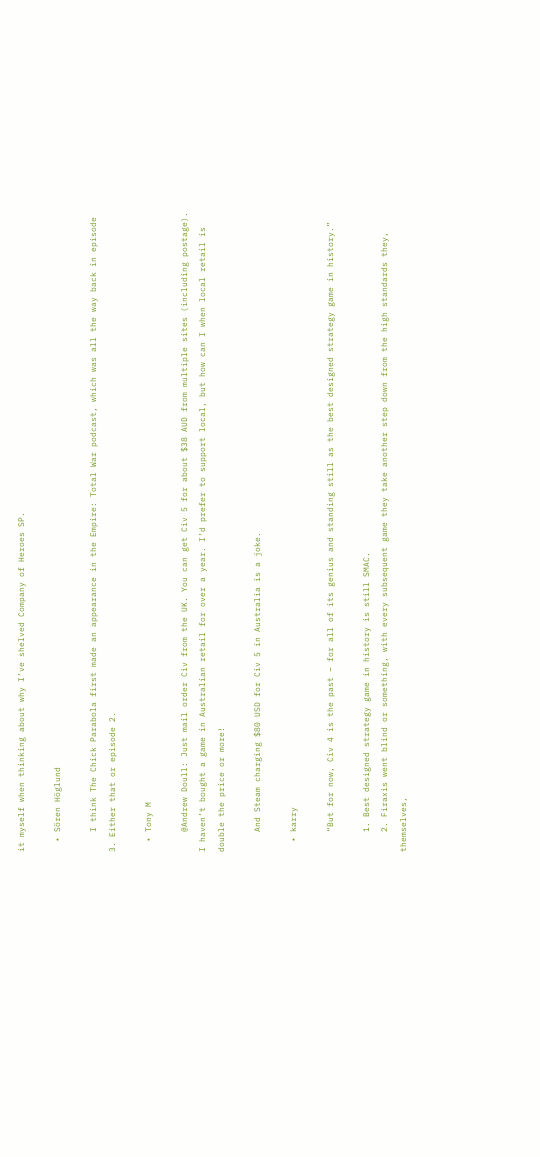it myself when thinking about why I’ve shelved Company of Heroes SP.

  • Sören Höglund

    I think The Chick Parabola first made an appearance in the Empire: Total War podcast, which was all the way back in episode 3. Either that or episode 2.

  • Tony M

    @Andrew Doull: Just mail order Civ from the UK. You can get Civ 5 for about $38 AUD from multiple sites (including postage). I haven’t bought a game in Australian retail for over a year. I’d prefer to support local, but how can I when local retail is double the price or more!

    And Steam charging $80 USD for Civ 5 in Australia is a joke.

  • karry

    “But for now, Civ 4 is the past – for all of its genius and standing still as the best designed strategy game in history.”

    1. Best designed strategy game in history is still SMAC.
    2. Firaxis went blind or something, with every subsequent game they take another step down from the high standards they, themselves,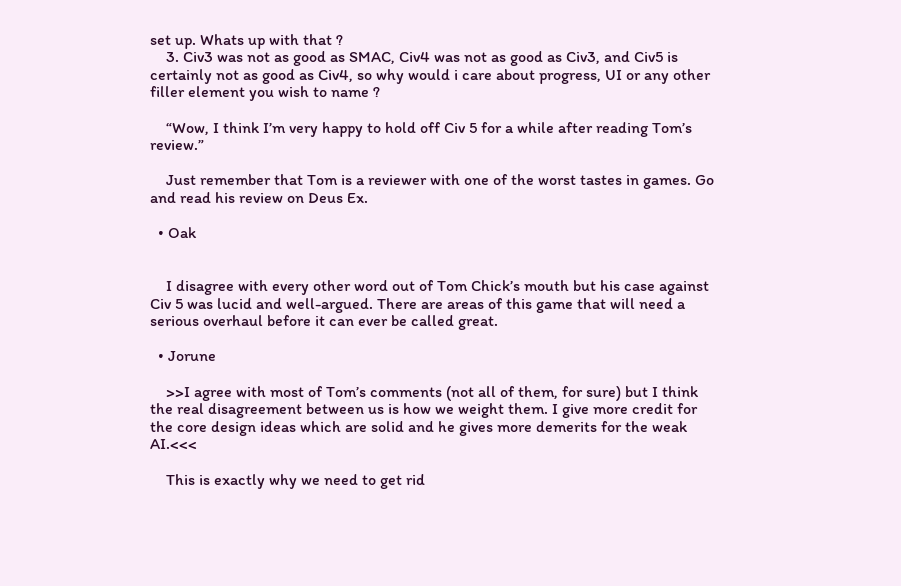set up. Whats up with that ?
    3. Civ3 was not as good as SMAC, Civ4 was not as good as Civ3, and Civ5 is certainly not as good as Civ4, so why would i care about progress, UI or any other filler element you wish to name ?

    “Wow, I think I’m very happy to hold off Civ 5 for a while after reading Tom’s review.”

    Just remember that Tom is a reviewer with one of the worst tastes in games. Go and read his review on Deus Ex.

  • Oak


    I disagree with every other word out of Tom Chick’s mouth but his case against Civ 5 was lucid and well-argued. There are areas of this game that will need a serious overhaul before it can ever be called great.

  • Jorune

    >>I agree with most of Tom’s comments (not all of them, for sure) but I think the real disagreement between us is how we weight them. I give more credit for the core design ideas which are solid and he gives more demerits for the weak AI.<<<

    This is exactly why we need to get rid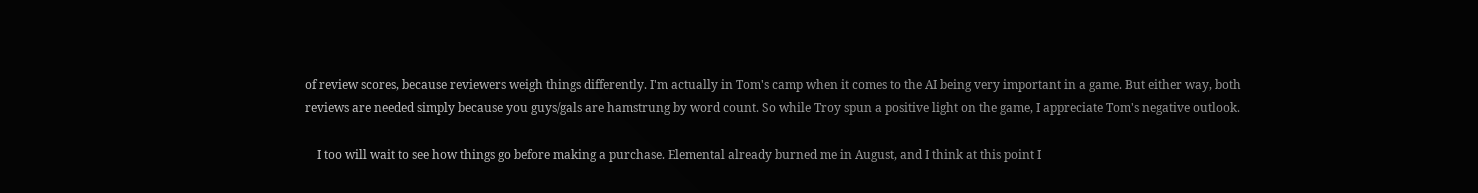of review scores, because reviewers weigh things differently. I'm actually in Tom's camp when it comes to the AI being very important in a game. But either way, both reviews are needed simply because you guys/gals are hamstrung by word count. So while Troy spun a positive light on the game, I appreciate Tom's negative outlook.

    I too will wait to see how things go before making a purchase. Elemental already burned me in August, and I think at this point I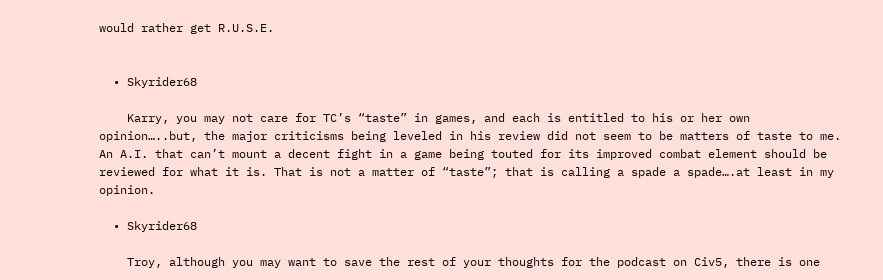would rather get R.U.S.E.


  • Skyrider68

    Karry, you may not care for TC’s “taste” in games, and each is entitled to his or her own opinion…..but, the major criticisms being leveled in his review did not seem to be matters of taste to me. An A.I. that can’t mount a decent fight in a game being touted for its improved combat element should be reviewed for what it is. That is not a matter of “taste”; that is calling a spade a spade….at least in my opinion.

  • Skyrider68

    Troy, although you may want to save the rest of your thoughts for the podcast on Civ5, there is one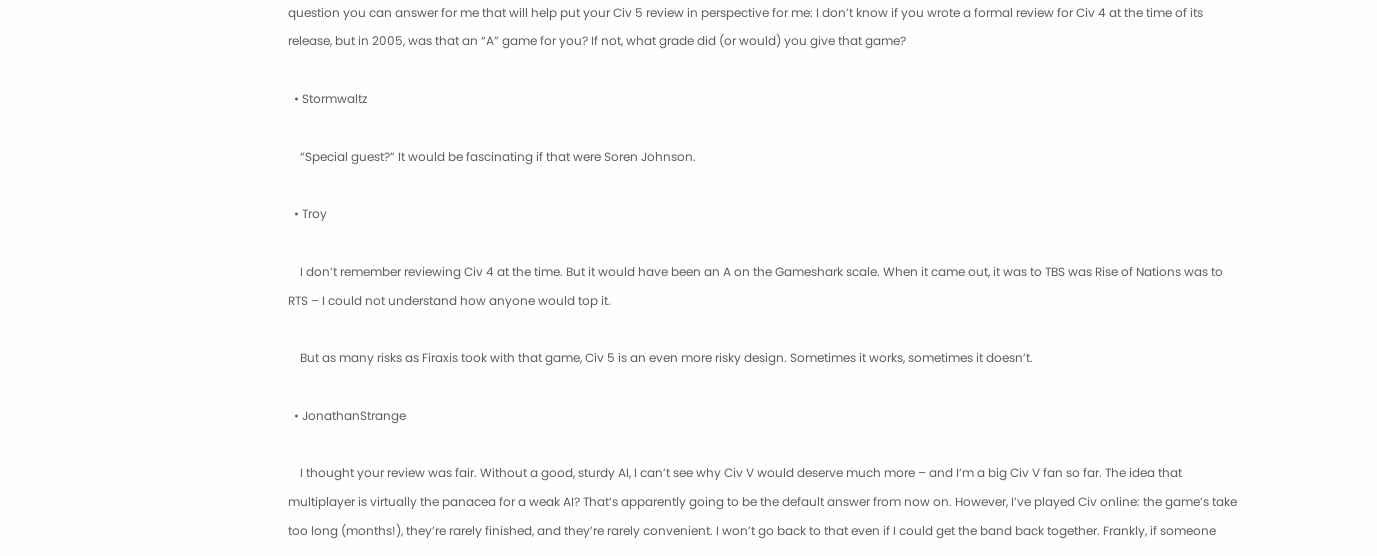question you can answer for me that will help put your Civ 5 review in perspective for me: I don’t know if you wrote a formal review for Civ 4 at the time of its release, but in 2005, was that an “A” game for you? If not, what grade did (or would) you give that game?

  • Stormwaltz

    “Special guest?” It would be fascinating if that were Soren Johnson.

  • Troy

    I don’t remember reviewing Civ 4 at the time. But it would have been an A on the Gameshark scale. When it came out, it was to TBS was Rise of Nations was to RTS – I could not understand how anyone would top it.

    But as many risks as Firaxis took with that game, Civ 5 is an even more risky design. Sometimes it works, sometimes it doesn’t.

  • JonathanStrange

    I thought your review was fair. Without a good, sturdy AI, I can’t see why Civ V would deserve much more – and I’m a big Civ V fan so far. The idea that multiplayer is virtually the panacea for a weak AI? That’s apparently going to be the default answer from now on. However, I’ve played Civ online: the game’s take too long (months!), they’re rarely finished, and they’re rarely convenient. I won’t go back to that even if I could get the band back together. Frankly, if someone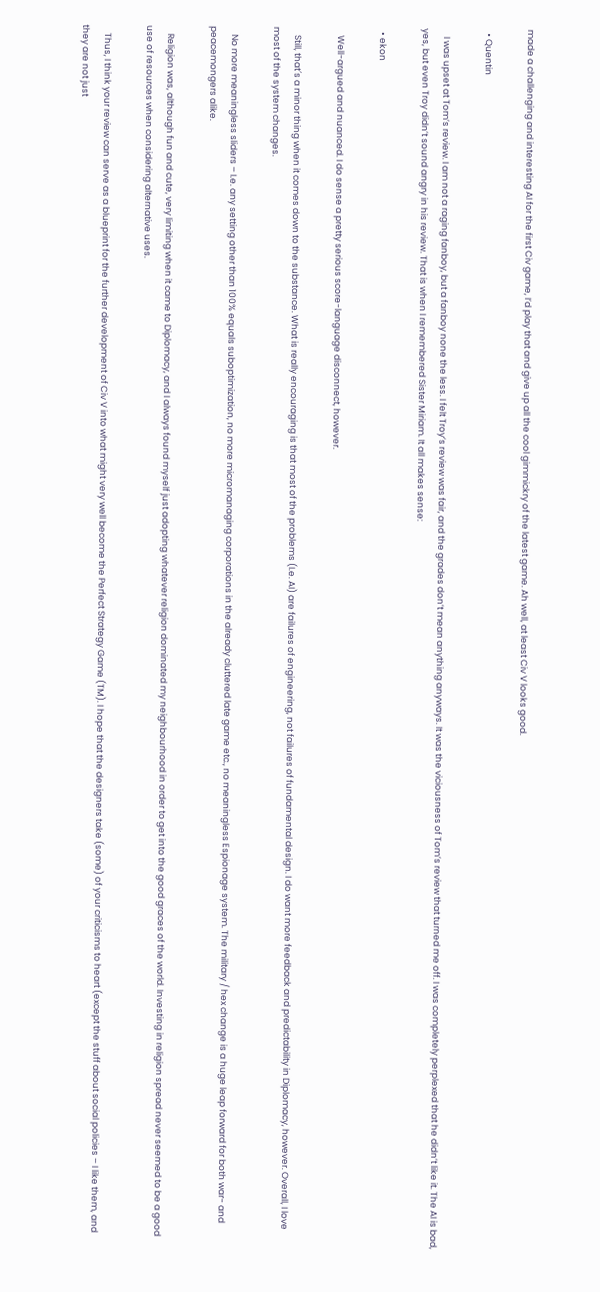made a challenging and interesting AI for the first Civ game, I’d play that and give up all the cool gimmickry of the latest game. Ah well, at least Civ V looks good.

  • Quentin

    I was upset at Tom’s review. I am not a raging fanboy, but a fanboy none the less. I felt Troy’s review was fair, and the grades don’t mean anything anyways. It was the viciousness of Tom’s review that turned me off. I was completely perplexed that he didn’t like it. The AI is bad, yes, but even Troy didn’t sound angry in his review. That is when I remembered Sister Miriam. It all makes sense:

  • ekon

    Well-argued and nuanced. I do sense a pretty serious score-language disconnect, however.

    Still, that´s a minor thing when it comes down to the substance. What is really encouraging is that most of the problems (I.e. AI) are failures of engineering, not failures of fundamental design. I do want more feedback and predictability in Diplomacy, however. Overall, I love most of the system changes.

    No more meaningless sliders – I.e. any setting other than 100% equals suboptimization, no more micromanaging corporations in the already cluttered late game etc., no meaningless Espionage system. The military / hex change is a huge leap forward for both war- and peacemongers alike.

    Religion was, although fun and cute, very limiting when it came to Diplomacy, and I always found myself just adopting whatever religion dominated my neighbourhood in order to get into the good graces of the world. Investing in religion spread never seemed to be a good use of resources when considering alternative uses.

    Thus, I think your review can serve as a blueprint for the further development of Civ V into what might very well become the Perfect Strategy Game (TM). I hope that the designers take (some) of your criticisms to heart (except the stuff about social policies – I like them, and they are not just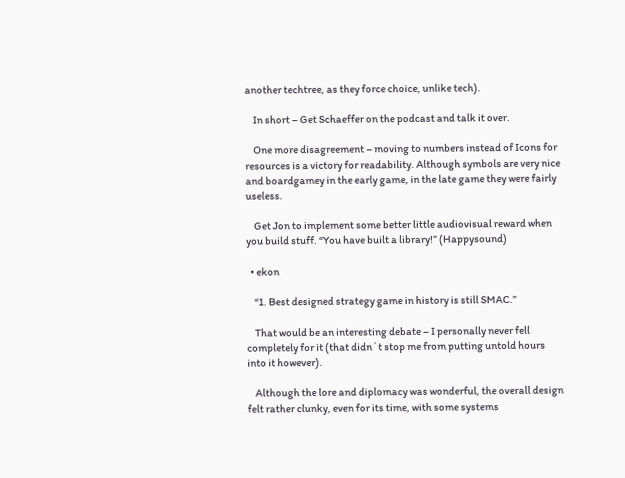another techtree, as they force choice, unlike tech).

    In short – Get Schaeffer on the podcast and talk it over.

    One more disagreement – moving to numbers instead of Icons for resources is a victory for readability. Although symbols are very nice and boardgamey in the early game, in the late game they were fairly useless.

    Get Jon to implement some better little audiovisual reward when you build stuff. “You have built a library!” (Happysound)

  • ekon

    “1. Best designed strategy game in history is still SMAC.”

    That would be an interesting debate – I personally never fell completely for it (that didn´t stop me from putting untold hours into it however).

    Although the lore and diplomacy was wonderful, the overall design felt rather clunky, even for its time, with some systems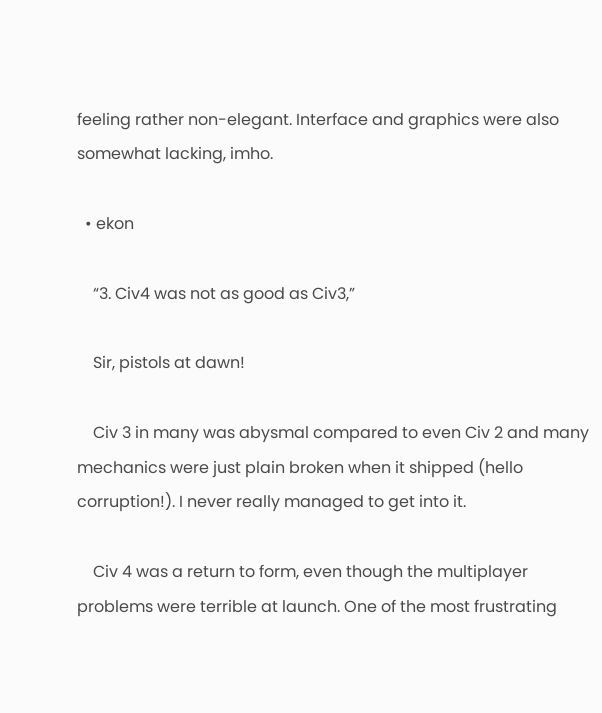feeling rather non-elegant. Interface and graphics were also somewhat lacking, imho.

  • ekon

    “3. Civ4 was not as good as Civ3,”

    Sir, pistols at dawn!

    Civ 3 in many was abysmal compared to even Civ 2 and many mechanics were just plain broken when it shipped (hello corruption!). I never really managed to get into it.

    Civ 4 was a return to form, even though the multiplayer problems were terrible at launch. One of the most frustrating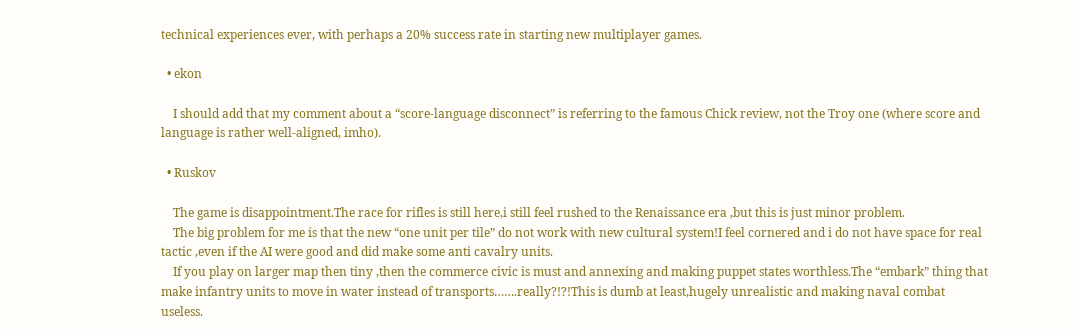technical experiences ever, with perhaps a 20% success rate in starting new multiplayer games.

  • ekon

    I should add that my comment about a “score-language disconnect” is referring to the famous Chick review, not the Troy one (where score and language is rather well-aligned, imho).

  • Ruskov

    The game is disappointment.The race for rifles is still here,i still feel rushed to the Renaissance era ,but this is just minor problem.
    The big problem for me is that the new “one unit per tile” do not work with new cultural system!I feel cornered and i do not have space for real tactic ,even if the AI were good and did make some anti cavalry units.
    If you play on larger map then tiny ,then the commerce civic is must and annexing and making puppet states worthless.The “embark” thing that make infantry units to move in water instead of transports…….really?!?!This is dumb at least,hugely unrealistic and making naval combat useless.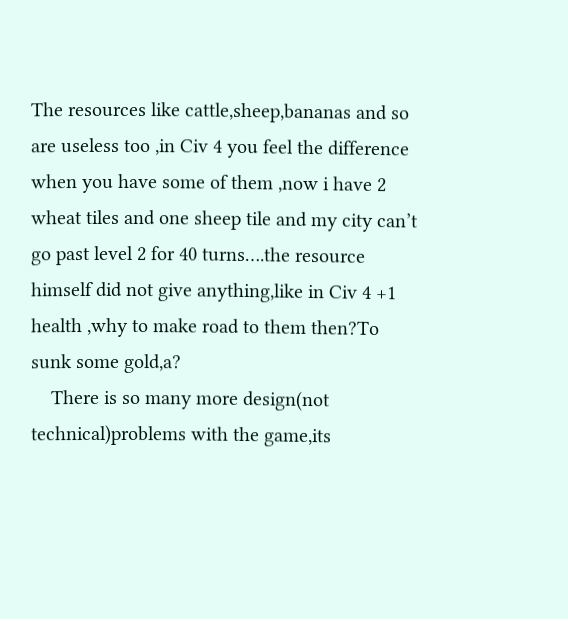The resources like cattle,sheep,bananas and so are useless too ,in Civ 4 you feel the difference when you have some of them ,now i have 2 wheat tiles and one sheep tile and my city can’t go past level 2 for 40 turns….the resource himself did not give anything,like in Civ 4 +1 health ,why to make road to them then?To sunk some gold,a?
    There is so many more design(not technical)problems with the game,its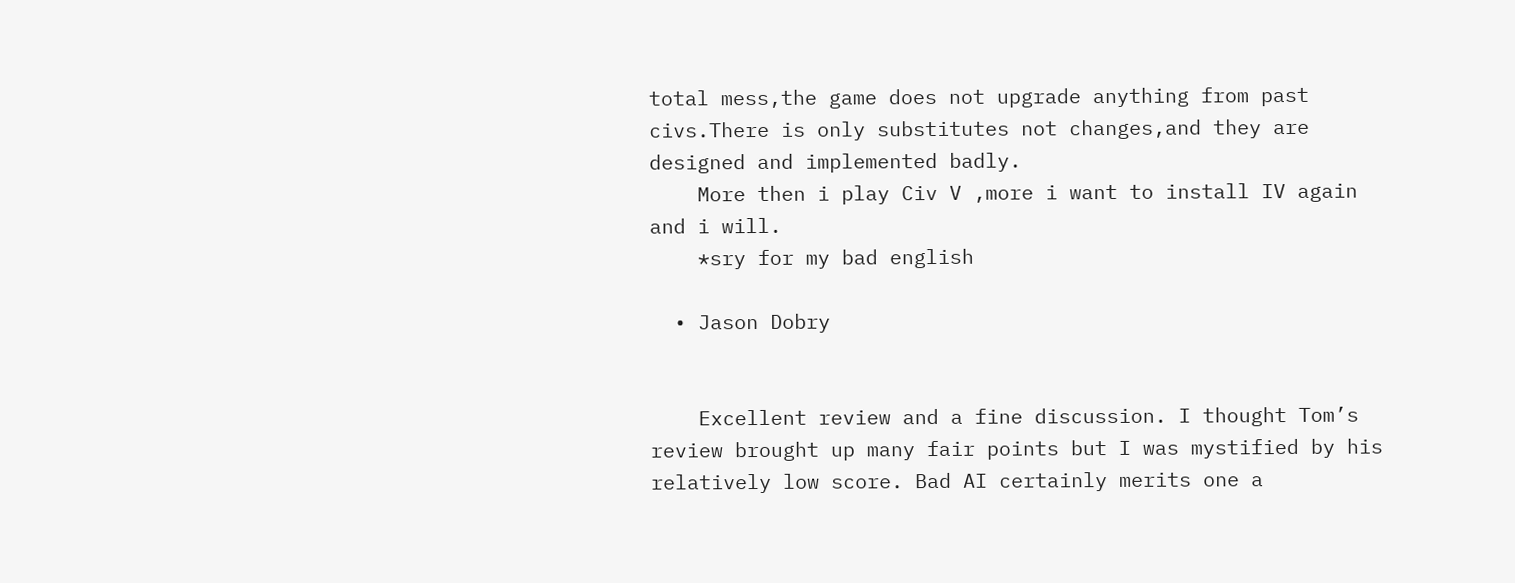total mess,the game does not upgrade anything from past civs.There is only substitutes not changes,and they are designed and implemented badly.
    More then i play Civ V ,more i want to install IV again and i will.
    *sry for my bad english

  • Jason Dobry


    Excellent review and a fine discussion. I thought Tom’s review brought up many fair points but I was mystified by his relatively low score. Bad AI certainly merits one a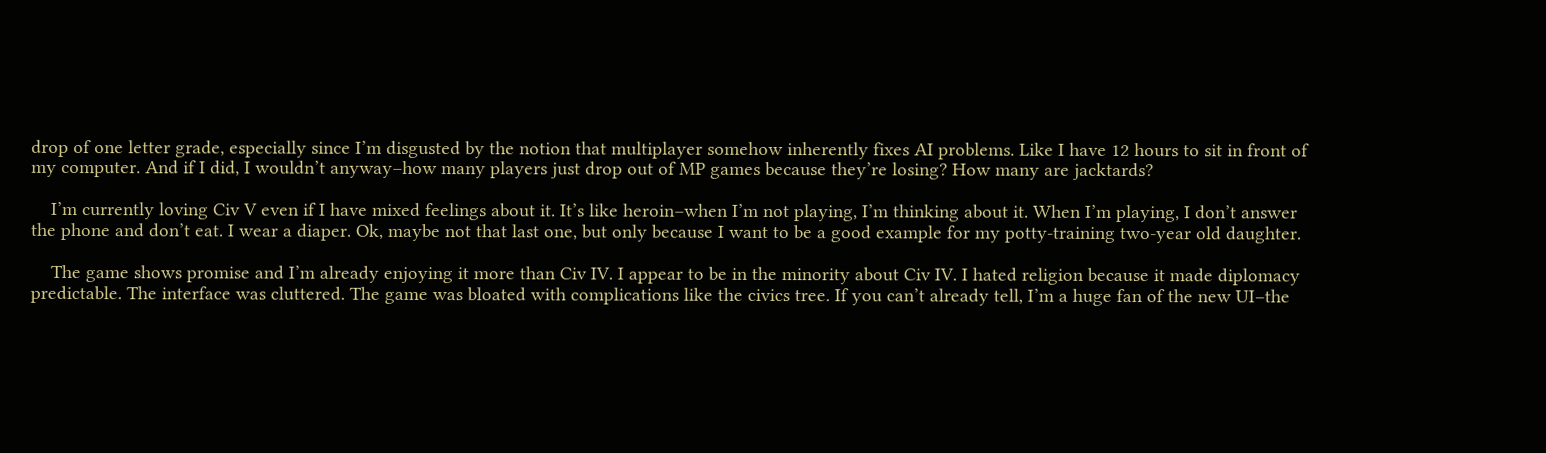drop of one letter grade, especially since I’m disgusted by the notion that multiplayer somehow inherently fixes AI problems. Like I have 12 hours to sit in front of my computer. And if I did, I wouldn’t anyway–how many players just drop out of MP games because they’re losing? How many are jacktards?

    I’m currently loving Civ V even if I have mixed feelings about it. It’s like heroin–when I’m not playing, I’m thinking about it. When I’m playing, I don’t answer the phone and don’t eat. I wear a diaper. Ok, maybe not that last one, but only because I want to be a good example for my potty-training two-year old daughter.

    The game shows promise and I’m already enjoying it more than Civ IV. I appear to be in the minority about Civ IV. I hated religion because it made diplomacy predictable. The interface was cluttered. The game was bloated with complications like the civics tree. If you can’t already tell, I’m a huge fan of the new UI–the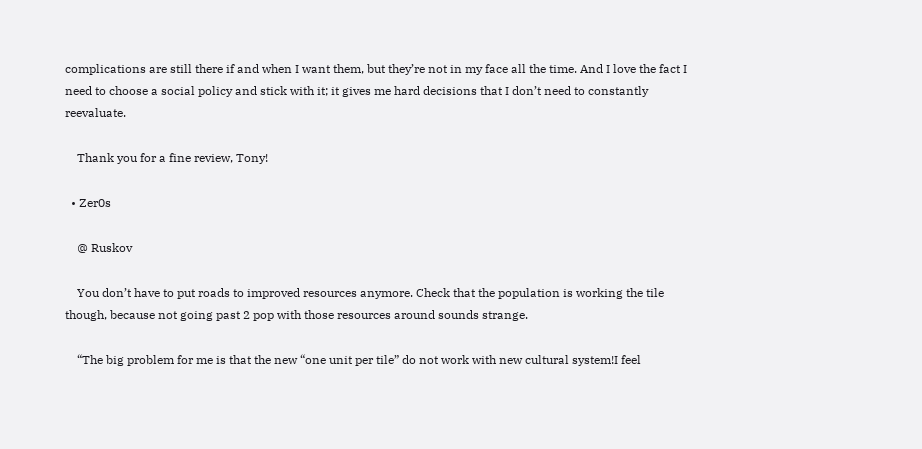complications are still there if and when I want them, but they’re not in my face all the time. And I love the fact I need to choose a social policy and stick with it; it gives me hard decisions that I don’t need to constantly reevaluate.

    Thank you for a fine review, Tony!

  • Zer0s

    @ Ruskov

    You don’t have to put roads to improved resources anymore. Check that the population is working the tile though, because not going past 2 pop with those resources around sounds strange.

    “The big problem for me is that the new “one unit per tile” do not work with new cultural system!I feel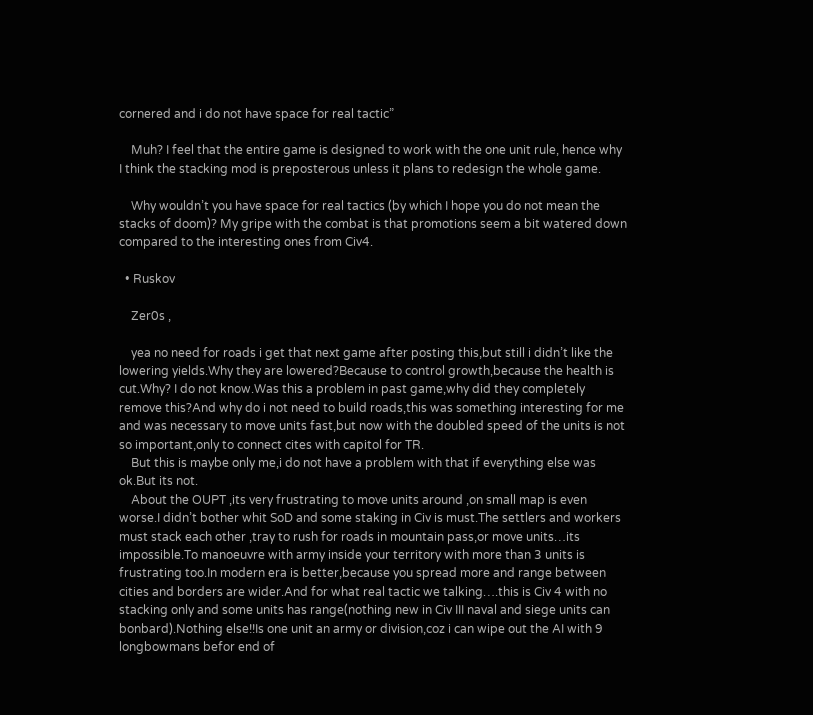cornered and i do not have space for real tactic”

    Muh? I feel that the entire game is designed to work with the one unit rule, hence why I think the stacking mod is preposterous unless it plans to redesign the whole game.

    Why wouldn’t you have space for real tactics (by which I hope you do not mean the stacks of doom)? My gripe with the combat is that promotions seem a bit watered down compared to the interesting ones from Civ4.

  • Ruskov

    Zer0s ,

    yea no need for roads i get that next game after posting this,but still i didn’t like the lowering yields.Why they are lowered?Because to control growth,because the health is cut.Why? I do not know.Was this a problem in past game,why did they completely remove this?And why do i not need to build roads,this was something interesting for me and was necessary tо move units fast,but now with the doubled speed of the units is not so important,only to connect cites with capitol for TR.
    But this is maybe only me,i do not have a problem with that if everything else was ok.But its not.
    About the OUPT ,its very frustrating to move units around ,on small map is even worse.I didn’t bother whit SoD and some staking in Civ is must.The settlers and workers must stack each other ,tray to rush for roads in mountain pass,or move units…its impossible.To manoeuvre with army inside your territory with more than 3 units is frustrating too.In modern era is better,because you spread more and range between cities and borders are wider.And for what real tactic we talking….this is Civ 4 with no stacking only and some units has range(nothing new in Civ III naval and siege units can bonbard).Nothing else!!Is one unit an army or division,coz i can wipe out the AI with 9 longbowmans befor end of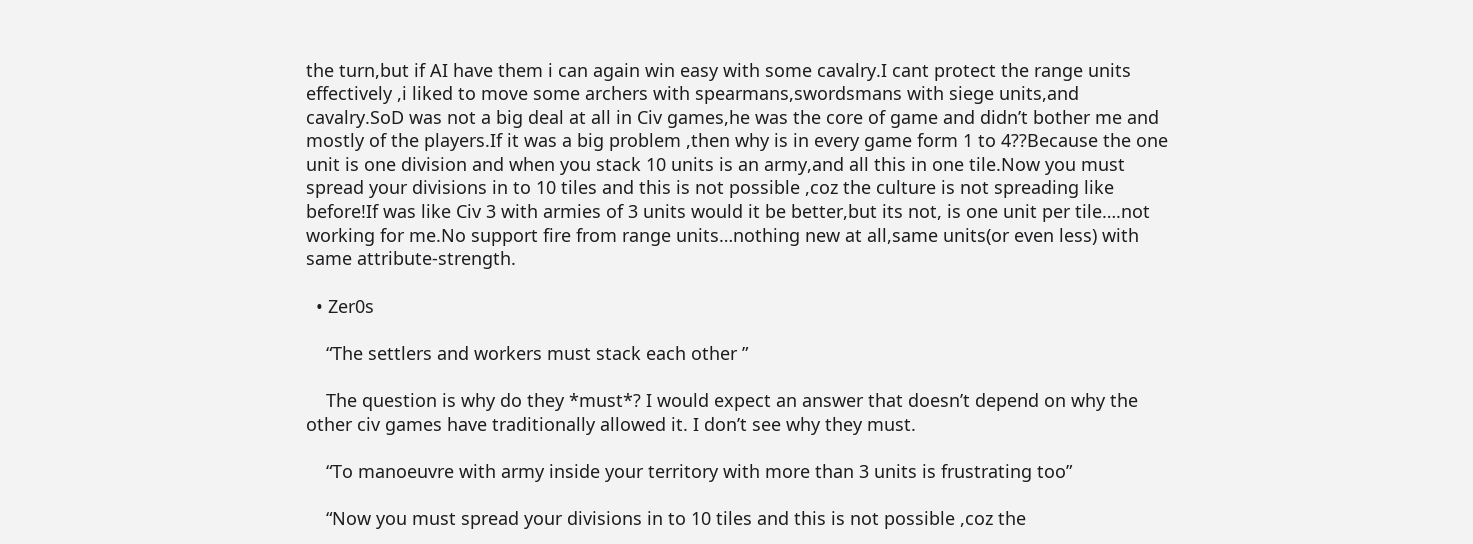the turn,but if AI have them i can again win easy with some cavalry.I cant protect the range units effectively ,i liked to move some archers with spearmans,swordsmans with siege units,and cavalry.SoD was not a big deal at all in Civ games,he was the core of game and didn’t bother me and mostly of the players.If it was a big problem ,then why is in every game form 1 to 4??Because the one unit is one division and when you stack 10 units is an army,and all this in one tile.Now you must spread your divisions in to 10 tiles and this is not possible ,coz the culture is not spreading like before!If was like Civ 3 with armies of 3 units would it be better,but its not, is one unit per tile….not working for me.No support fire from range units…nothing new at all,same units(or even less) with same attribute-strength.

  • Zer0s

    “The settlers and workers must stack each other ”

    The question is why do they *must*? I would expect an answer that doesn’t depend on why the other civ games have traditionally allowed it. I don’t see why they must.

    “To manoeuvre with army inside your territory with more than 3 units is frustrating too”

    “Now you must spread your divisions in to 10 tiles and this is not possible ,coz the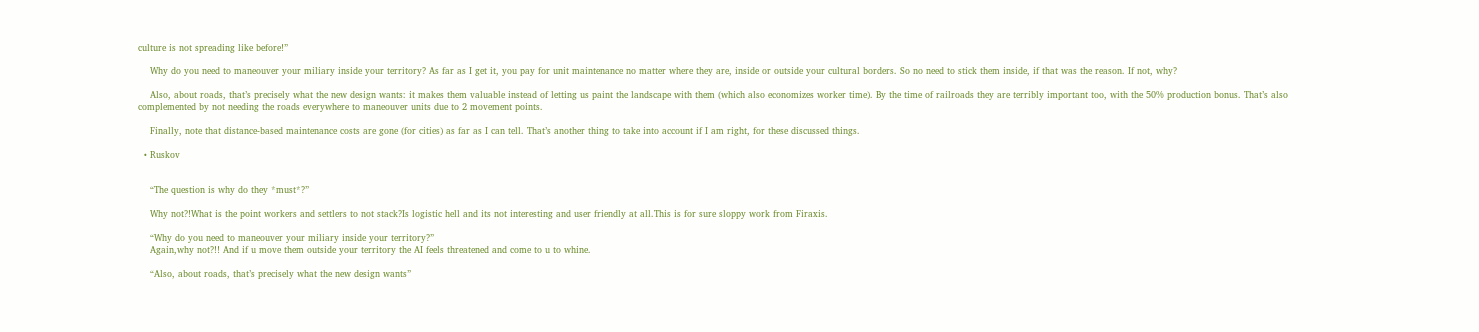culture is not spreading like before!”

    Why do you need to maneouver your miliary inside your territory? As far as I get it, you pay for unit maintenance no matter where they are, inside or outside your cultural borders. So no need to stick them inside, if that was the reason. If not, why?

    Also, about roads, that’s precisely what the new design wants: it makes them valuable instead of letting us paint the landscape with them (which also economizes worker time). By the time of railroads they are terribly important too, with the 50% production bonus. That’s also complemented by not needing the roads everywhere to maneouver units due to 2 movement points.

    Finally, note that distance-based maintenance costs are gone (for cities) as far as I can tell. That’s another thing to take into account if I am right, for these discussed things.

  • Ruskov


    “The question is why do they *must*?”

    Why not?!What is the point workers and settlers to not stack?Is logistic hell and its not interesting and user friendly at all.This is for sure sloppy work from Firaxis.

    “Why do you need to maneouver your miliary inside your territory?”
    Again,why not?!! And if u move them outside your territory the AI feels threatened and come to u to whine.

    “Also, about roads, that’s precisely what the new design wants”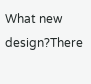What new design?There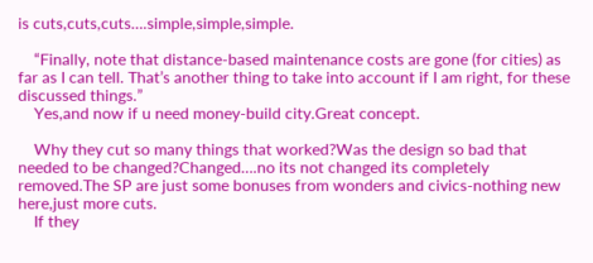is cuts,cuts,cuts….simple,simple,simple.

    “Finally, note that distance-based maintenance costs are gone (for cities) as far as I can tell. That’s another thing to take into account if I am right, for these discussed things.”
    Yes,and now if u need money-build city.Great concept.

    Why they cut so many things that worked?Was the design so bad that needed to be changed?Changed….no its not changed its completely removed.The SP are just some bonuses from wonders and civics-nothing new here,just more cuts.
    If they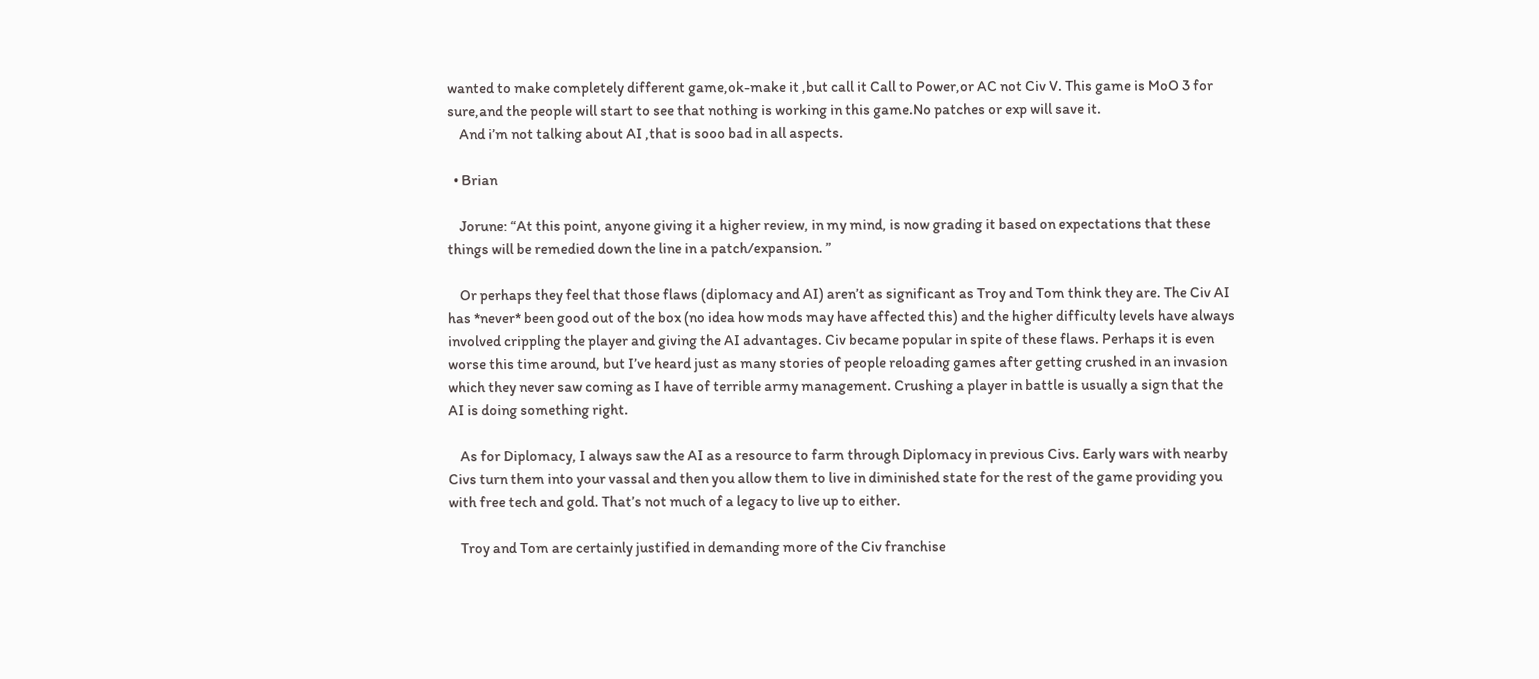wanted to make completely different game,ok-make it ,but call it Call to Power,or AC not Civ V. This game is MoO 3 for sure,and the people will start to see that nothing is working in this game.No patches or exp will save it.
    And i’m not talking about AI ,that is sooo bad in all aspects.

  • Brian

    Jorune: “At this point, anyone giving it a higher review, in my mind, is now grading it based on expectations that these things will be remedied down the line in a patch/expansion. ”

    Or perhaps they feel that those flaws (diplomacy and AI) aren’t as significant as Troy and Tom think they are. The Civ AI has *never* been good out of the box (no idea how mods may have affected this) and the higher difficulty levels have always involved crippling the player and giving the AI advantages. Civ became popular in spite of these flaws. Perhaps it is even worse this time around, but I’ve heard just as many stories of people reloading games after getting crushed in an invasion which they never saw coming as I have of terrible army management. Crushing a player in battle is usually a sign that the AI is doing something right.

    As for Diplomacy, I always saw the AI as a resource to farm through Diplomacy in previous Civs. Early wars with nearby Civs turn them into your vassal and then you allow them to live in diminished state for the rest of the game providing you with free tech and gold. That’s not much of a legacy to live up to either.

    Troy and Tom are certainly justified in demanding more of the Civ franchise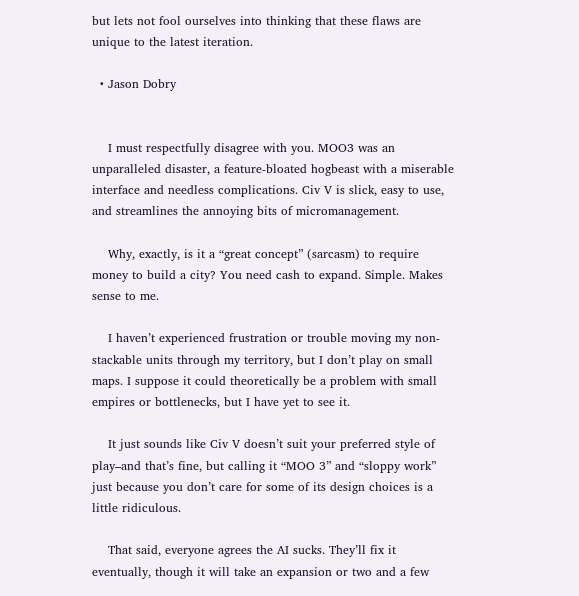but lets not fool ourselves into thinking that these flaws are unique to the latest iteration.

  • Jason Dobry


    I must respectfully disagree with you. MOO3 was an unparalleled disaster, a feature-bloated hogbeast with a miserable interface and needless complications. Civ V is slick, easy to use, and streamlines the annoying bits of micromanagement.

    Why, exactly, is it a “great concept” (sarcasm) to require money to build a city? You need cash to expand. Simple. Makes sense to me.

    I haven’t experienced frustration or trouble moving my non-stackable units through my territory, but I don’t play on small maps. I suppose it could theoretically be a problem with small empires or bottlenecks, but I have yet to see it.

    It just sounds like Civ V doesn’t suit your preferred style of play–and that’s fine, but calling it “MOO 3” and “sloppy work” just because you don’t care for some of its design choices is a little ridiculous.

    That said, everyone agrees the AI sucks. They’ll fix it eventually, though it will take an expansion or two and a few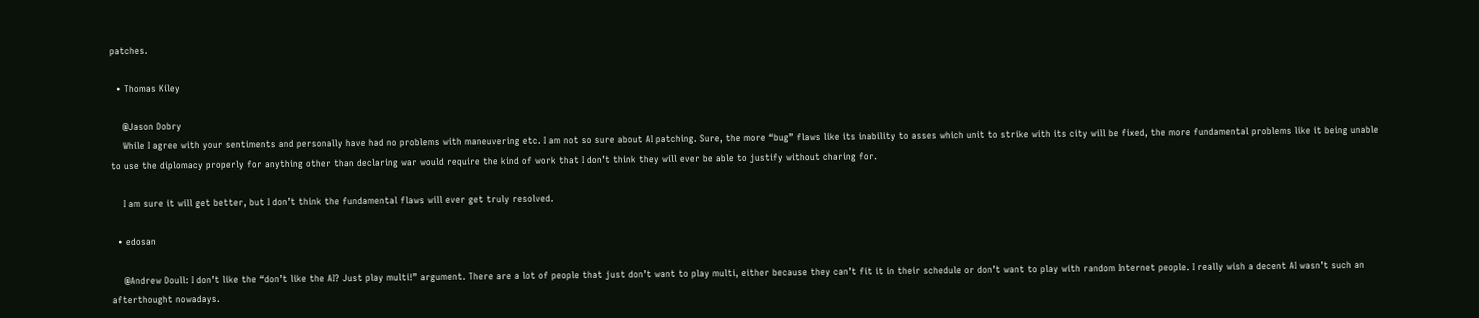patches.

  • Thomas Kiley

    @Jason Dobry
    While I agree with your sentiments and personally have had no problems with maneuvering etc. I am not so sure about AI patching. Sure, the more “bug” flaws like its inability to asses which unit to strike with its city will be fixed, the more fundamental problems like it being unable to use the diplomacy properly for anything other than declaring war would require the kind of work that I don’t think they will ever be able to justify without charing for.

    I am sure it will get better, but I don’t think the fundamental flaws will ever get truly resolved.

  • edosan

    @Andrew Doull: I don’t like the “don’t like the AI? Just play multi!” argument. There are a lot of people that just don’t want to play multi, either because they can’t fit it in their schedule or don’t want to play with random Internet people. I really wish a decent AI wasn’t such an afterthought nowadays.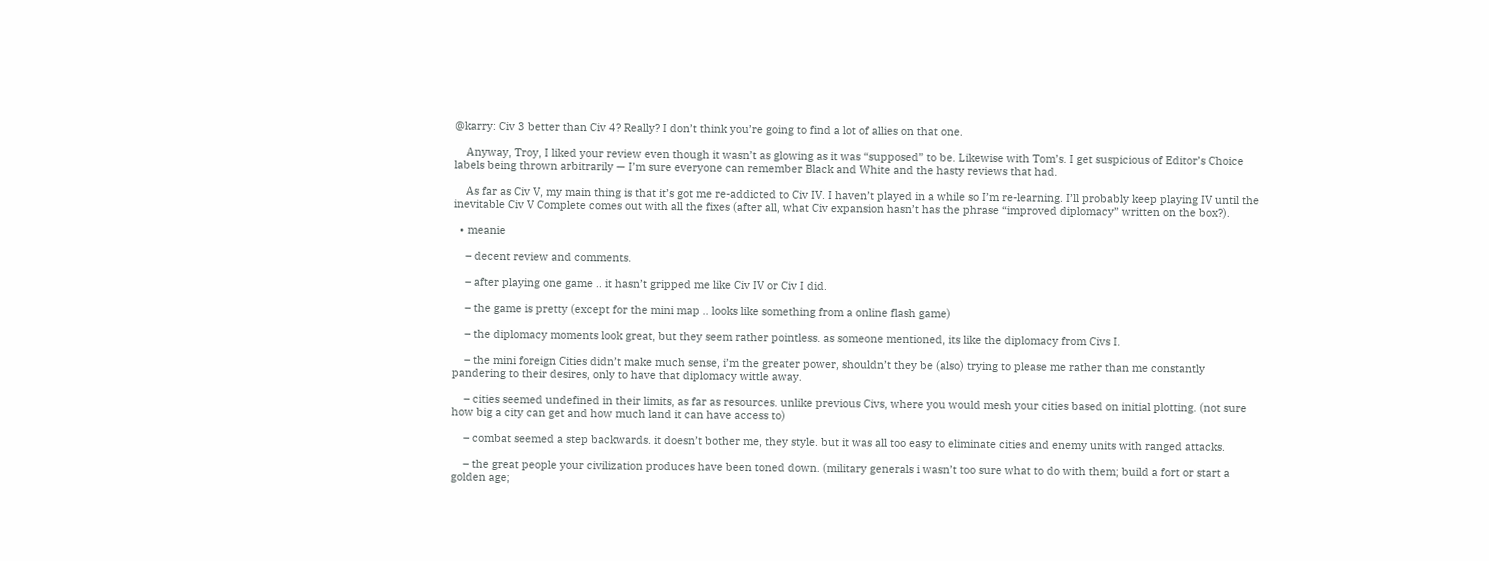@karry: Civ 3 better than Civ 4? Really? I don’t think you’re going to find a lot of allies on that one.

    Anyway, Troy, I liked your review even though it wasn’t as glowing as it was “supposed” to be. Likewise with Tom’s. I get suspicious of Editor’s Choice labels being thrown arbitrarily — I’m sure everyone can remember Black and White and the hasty reviews that had.

    As far as Civ V, my main thing is that it’s got me re-addicted to Civ IV. I haven’t played in a while so I’m re-learning. I’ll probably keep playing IV until the inevitable Civ V Complete comes out with all the fixes (after all, what Civ expansion hasn’t has the phrase “improved diplomacy” written on the box?).

  • meanie

    – decent review and comments.

    – after playing one game .. it hasn’t gripped me like Civ IV or Civ I did.

    – the game is pretty (except for the mini map .. looks like something from a online flash game)

    – the diplomacy moments look great, but they seem rather pointless. as someone mentioned, its like the diplomacy from Civs I.

    – the mini foreign Cities didn’t make much sense, i’m the greater power, shouldn’t they be (also) trying to please me rather than me constantly pandering to their desires, only to have that diplomacy wittle away.

    – cities seemed undefined in their limits, as far as resources. unlike previous Civs, where you would mesh your cities based on initial plotting. (not sure how big a city can get and how much land it can have access to)

    – combat seemed a step backwards. it doesn’t bother me, they style. but it was all too easy to eliminate cities and enemy units with ranged attacks.

    – the great people your civilization produces have been toned down. (military generals i wasn’t too sure what to do with them; build a fort or start a golden age;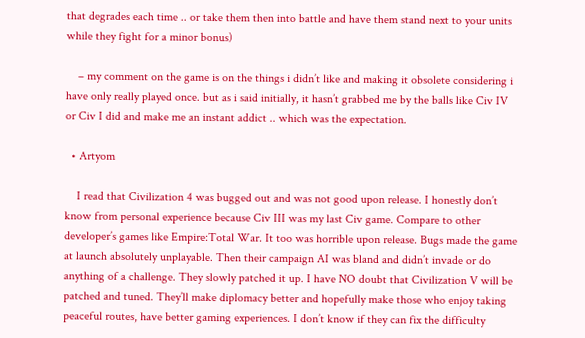that degrades each time .. or take them then into battle and have them stand next to your units while they fight for a minor bonus)

    – my comment on the game is on the things i didn’t like and making it obsolete considering i have only really played once. but as i said initially, it hasn’t grabbed me by the balls like Civ IV or Civ I did and make me an instant addict .. which was the expectation.

  • Artyom

    I read that Civilization 4 was bugged out and was not good upon release. I honestly don’t know from personal experience because Civ III was my last Civ game. Compare to other developer’s games like Empire:Total War. It too was horrible upon release. Bugs made the game at launch absolutely unplayable. Then their campaign AI was bland and didn’t invade or do anything of a challenge. They slowly patched it up. I have NO doubt that Civilization V will be patched and tuned. They’ll make diplomacy better and hopefully make those who enjoy taking peaceful routes, have better gaming experiences. I don’t know if they can fix the difficulty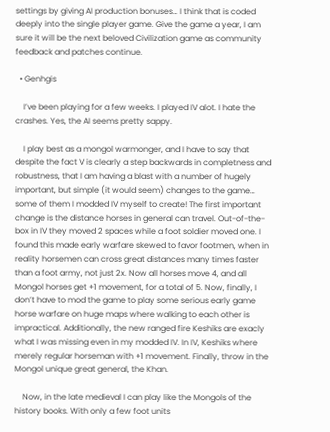settings by giving AI production bonuses… I think that is coded deeply into the single player game. Give the game a year, I am sure it will be the next beloved Civilization game as community feedback and patches continue.

  • Genhgis

    I’ve been playing for a few weeks. I played IV alot. I hate the crashes. Yes, the AI seems pretty sappy.

    I play best as a mongol warmonger, and I have to say that despite the fact V is clearly a step backwards in completness and robustness, that I am having a blast with a number of hugely important, but simple (it would seem) changes to the game… some of them I modded IV myself to create! The first important change is the distance horses in general can travel. Out-of-the-box in IV they moved 2 spaces while a foot soldier moved one. I found this made early warfare skewed to favor footmen, when in reality horsemen can cross great distances many times faster than a foot army, not just 2x. Now all horses move 4, and all Mongol horses get +1 movement, for a total of 5. Now, finally, I don’t have to mod the game to play some serious early game horse warfare on huge maps where walking to each other is impractical. Additionally, the new ranged fire Keshiks are exacly what I was missing even in my modded IV. In IV, Keshiks where merely regular horseman with +1 movement. Finally, throw in the Mongol unique great general, the Khan.

    Now, in the late medieval I can play like the Mongols of the history books. With only a few foot units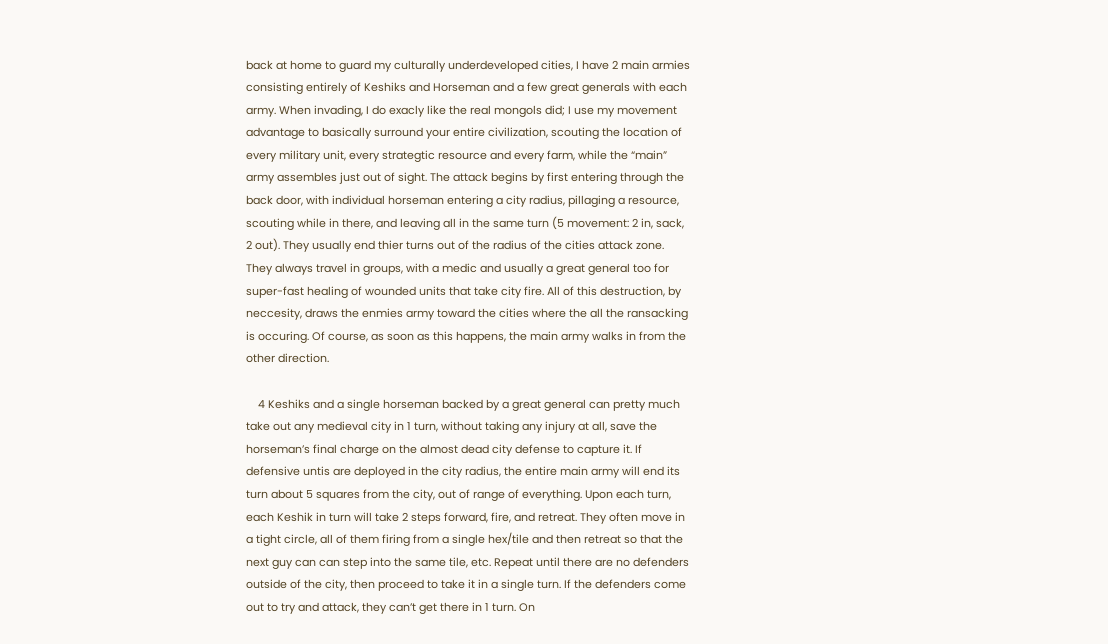back at home to guard my culturally underdeveloped cities, I have 2 main armies consisting entirely of Keshiks and Horseman and a few great generals with each army. When invading, I do exacly like the real mongols did; I use my movement advantage to basically surround your entire civilization, scouting the location of every military unit, every strategtic resource and every farm, while the “main” army assembles just out of sight. The attack begins by first entering through the back door, with individual horseman entering a city radius, pillaging a resource, scouting while in there, and leaving all in the same turn (5 movement: 2 in, sack, 2 out). They usually end thier turns out of the radius of the cities attack zone. They always travel in groups, with a medic and usually a great general too for super-fast healing of wounded units that take city fire. All of this destruction, by neccesity, draws the enmies army toward the cities where the all the ransacking is occuring. Of course, as soon as this happens, the main army walks in from the other direction.

    4 Keshiks and a single horseman backed by a great general can pretty much take out any medieval city in 1 turn, without taking any injury at all, save the horseman’s final charge on the almost dead city defense to capture it. If defensive untis are deployed in the city radius, the entire main army will end its turn about 5 squares from the city, out of range of everything. Upon each turn, each Keshik in turn will take 2 steps forward, fire, and retreat. They often move in a tight circle, all of them firing from a single hex/tile and then retreat so that the next guy can can step into the same tile, etc. Repeat until there are no defenders outside of the city, then proceed to take it in a single turn. If the defenders come out to try and attack, they can’t get there in 1 turn. On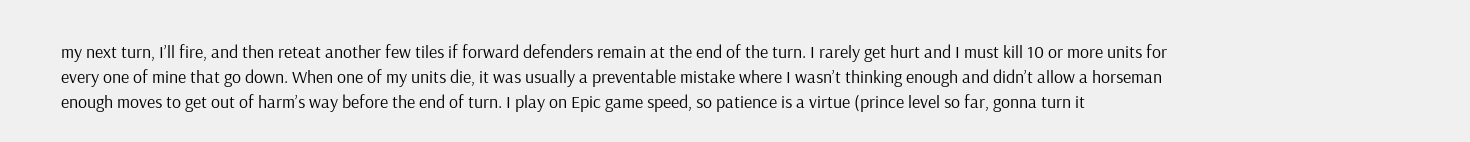my next turn, I’ll fire, and then reteat another few tiles if forward defenders remain at the end of the turn. I rarely get hurt and I must kill 10 or more units for every one of mine that go down. When one of my units die, it was usually a preventable mistake where I wasn’t thinking enough and didn’t allow a horseman enough moves to get out of harm’s way before the end of turn. I play on Epic game speed, so patience is a virtue (prince level so far, gonna turn it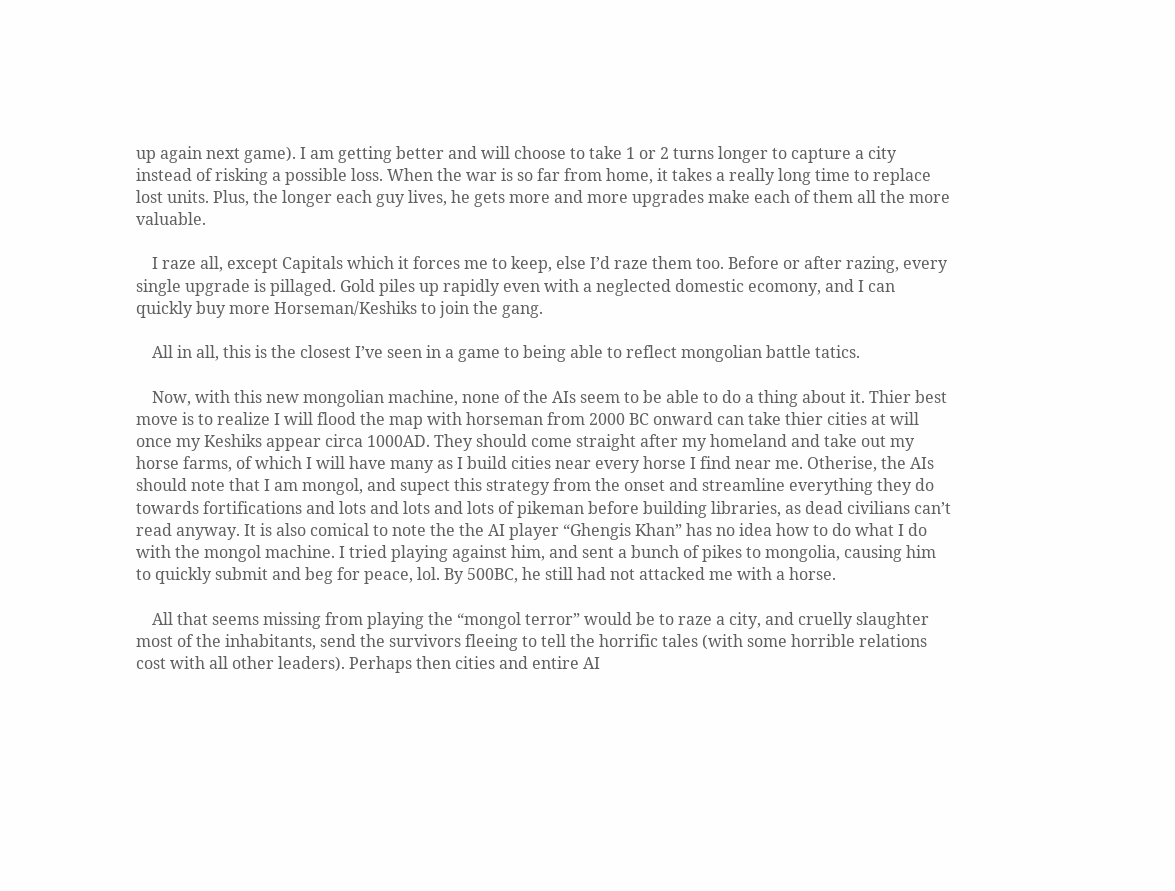up again next game). I am getting better and will choose to take 1 or 2 turns longer to capture a city instead of risking a possible loss. When the war is so far from home, it takes a really long time to replace lost units. Plus, the longer each guy lives, he gets more and more upgrades make each of them all the more valuable.

    I raze all, except Capitals which it forces me to keep, else I’d raze them too. Before or after razing, every single upgrade is pillaged. Gold piles up rapidly even with a neglected domestic ecomony, and I can quickly buy more Horseman/Keshiks to join the gang.

    All in all, this is the closest I’ve seen in a game to being able to reflect mongolian battle tatics.

    Now, with this new mongolian machine, none of the AIs seem to be able to do a thing about it. Thier best move is to realize I will flood the map with horseman from 2000 BC onward can take thier cities at will once my Keshiks appear circa 1000AD. They should come straight after my homeland and take out my horse farms, of which I will have many as I build cities near every horse I find near me. Otherise, the AIs should note that I am mongol, and supect this strategy from the onset and streamline everything they do towards fortifications and lots and lots and lots of pikeman before building libraries, as dead civilians can’t read anyway. It is also comical to note the the AI player “Ghengis Khan” has no idea how to do what I do with the mongol machine. I tried playing against him, and sent a bunch of pikes to mongolia, causing him to quickly submit and beg for peace, lol. By 500BC, he still had not attacked me with a horse.

    All that seems missing from playing the “mongol terror” would be to raze a city, and cruelly slaughter most of the inhabitants, send the survivors fleeing to tell the horrific tales (with some horrible relations cost with all other leaders). Perhaps then cities and entire AI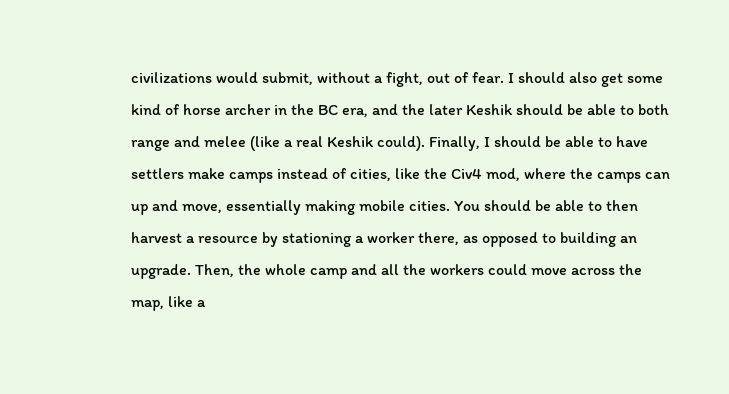civilizations would submit, without a fight, out of fear. I should also get some kind of horse archer in the BC era, and the later Keshik should be able to both range and melee (like a real Keshik could). Finally, I should be able to have settlers make camps instead of cities, like the Civ4 mod, where the camps can up and move, essentially making mobile cities. You should be able to then harvest a resource by stationing a worker there, as opposed to building an upgrade. Then, the whole camp and all the workers could move across the map, like a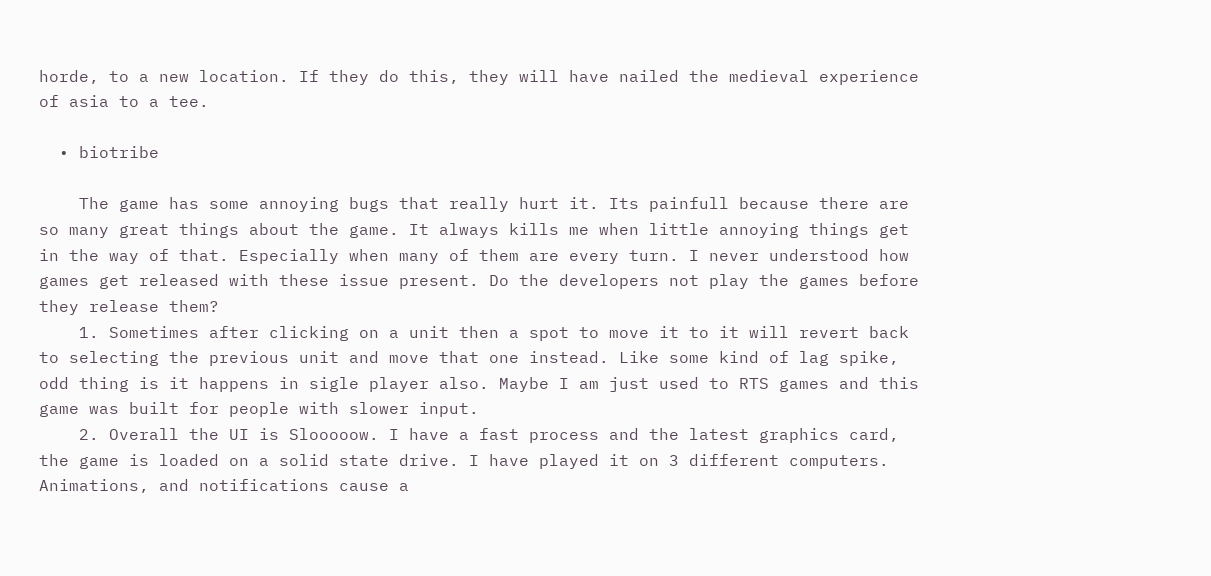horde, to a new location. If they do this, they will have nailed the medieval experience of asia to a tee.

  • biotribe

    The game has some annoying bugs that really hurt it. Its painfull because there are so many great things about the game. It always kills me when little annoying things get in the way of that. Especially when many of them are every turn. I never understood how games get released with these issue present. Do the developers not play the games before they release them?
    1. Sometimes after clicking on a unit then a spot to move it to it will revert back to selecting the previous unit and move that one instead. Like some kind of lag spike, odd thing is it happens in sigle player also. Maybe I am just used to RTS games and this game was built for people with slower input.
    2. Overall the UI is Slooooow. I have a fast process and the latest graphics card, the game is loaded on a solid state drive. I have played it on 3 different computers. Animations, and notifications cause a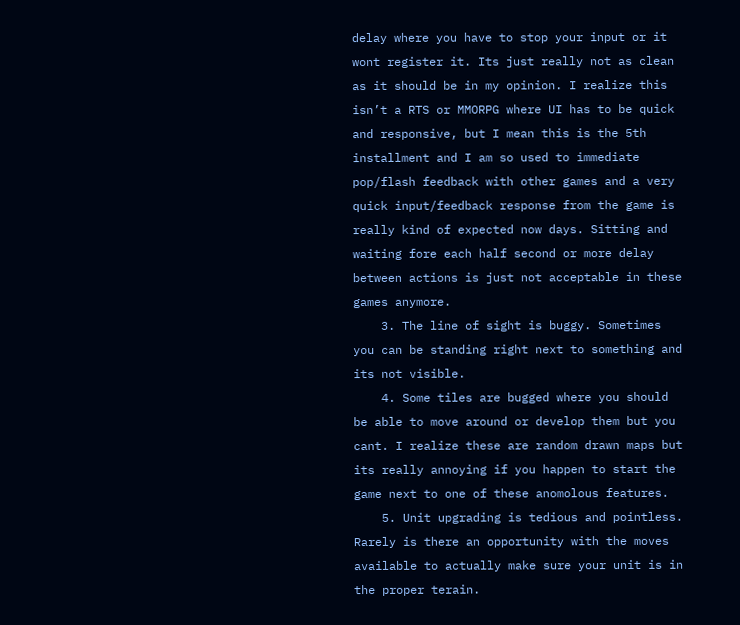delay where you have to stop your input or it wont register it. Its just really not as clean as it should be in my opinion. I realize this isn’t a RTS or MMORPG where UI has to be quick and responsive, but I mean this is the 5th installment and I am so used to immediate pop/flash feedback with other games and a very quick input/feedback response from the game is really kind of expected now days. Sitting and waiting fore each half second or more delay between actions is just not acceptable in these games anymore.
    3. The line of sight is buggy. Sometimes you can be standing right next to something and its not visible.
    4. Some tiles are bugged where you should be able to move around or develop them but you cant. I realize these are random drawn maps but its really annoying if you happen to start the game next to one of these anomolous features.
    5. Unit upgrading is tedious and pointless. Rarely is there an opportunity with the moves available to actually make sure your unit is in the proper terain.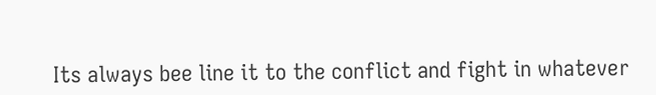Its always bee line it to the conflict and fight in whatever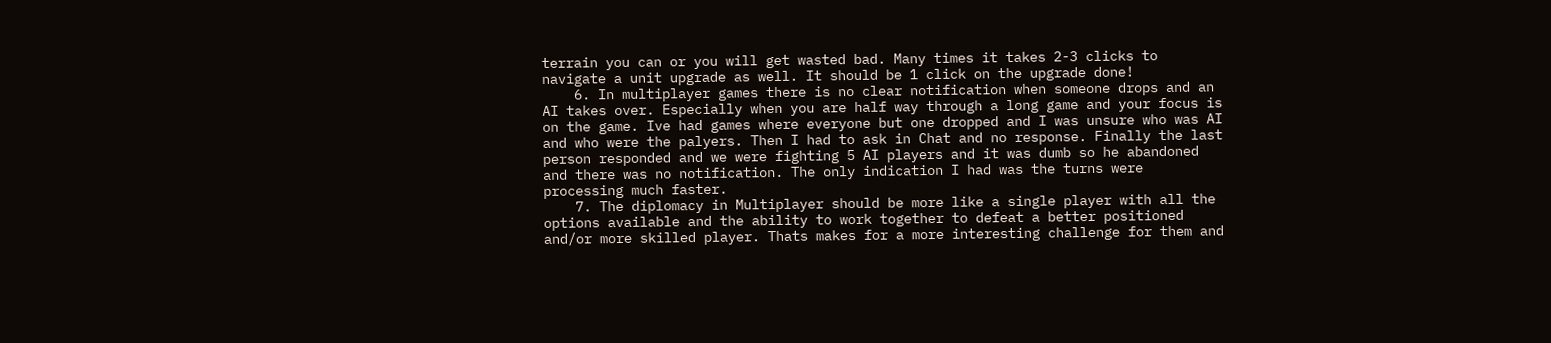terrain you can or you will get wasted bad. Many times it takes 2-3 clicks to navigate a unit upgrade as well. It should be 1 click on the upgrade done!
    6. In multiplayer games there is no clear notification when someone drops and an AI takes over. Especially when you are half way through a long game and your focus is on the game. Ive had games where everyone but one dropped and I was unsure who was AI and who were the palyers. Then I had to ask in Chat and no response. Finally the last person responded and we were fighting 5 AI players and it was dumb so he abandoned and there was no notification. The only indication I had was the turns were processing much faster.
    7. The diplomacy in Multiplayer should be more like a single player with all the options available and the ability to work together to defeat a better positioned and/or more skilled player. Thats makes for a more interesting challenge for them and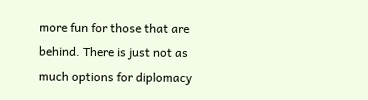more fun for those that are behind. There is just not as much options for diplomacy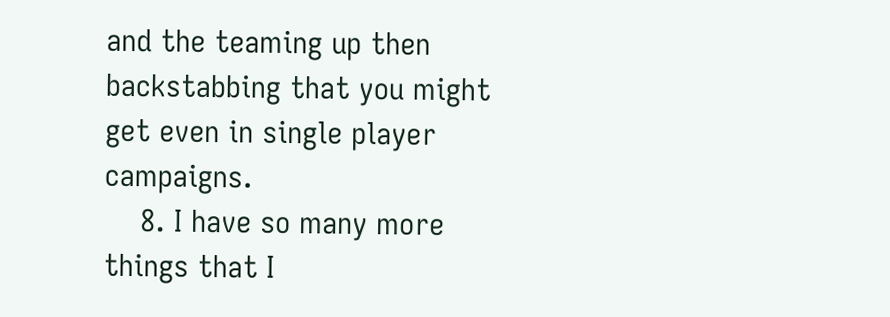and the teaming up then backstabbing that you might get even in single player campaigns.
    8. I have so many more things that I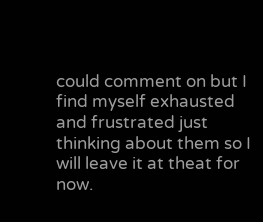could comment on but I find myself exhausted and frustrated just thinking about them so I will leave it at theat for now.